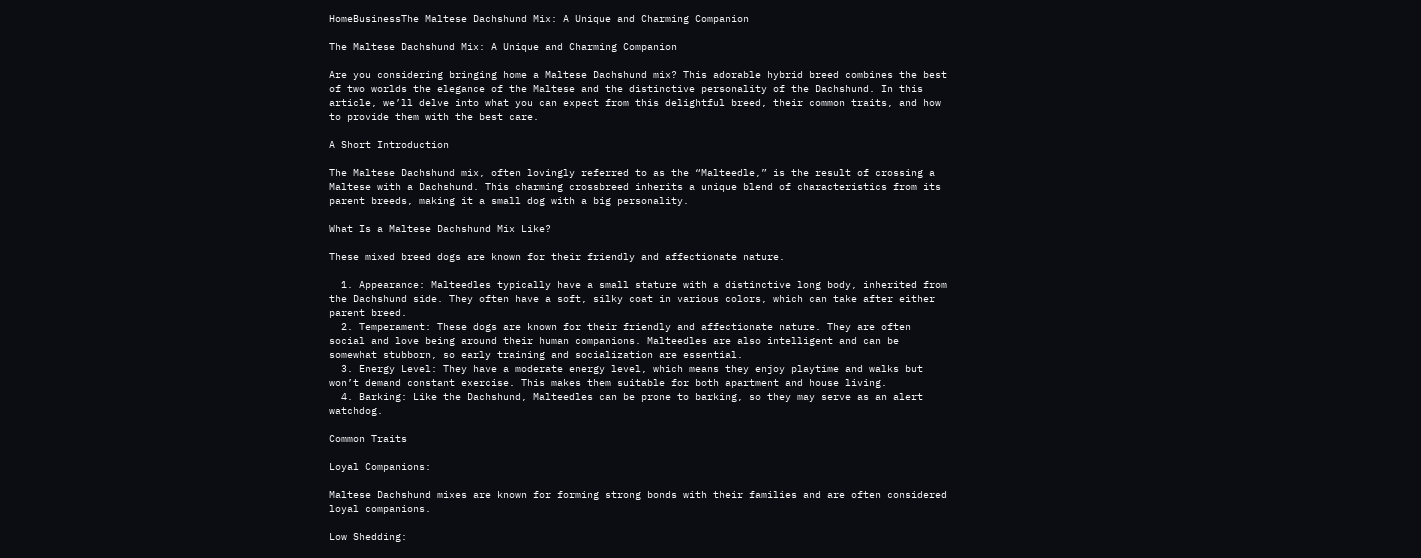HomeBusinessThe Maltese Dachshund Mix: A Unique and Charming Companion

The Maltese Dachshund Mix: A Unique and Charming Companion

Are you considering bringing home a Maltese Dachshund mix? This adorable hybrid breed combines the best of two worlds the elegance of the Maltese and the distinctive personality of the Dachshund. In this article, we’ll delve into what you can expect from this delightful breed, their common traits, and how to provide them with the best care.

A Short Introduction

The Maltese Dachshund mix, often lovingly referred to as the “Malteedle,” is the result of crossing a Maltese with a Dachshund. This charming crossbreed inherits a unique blend of characteristics from its parent breeds, making it a small dog with a big personality.

What Is a Maltese Dachshund Mix Like?

These mixed breed dogs are known for their friendly and affectionate nature.

  1. Appearance: Malteedles typically have a small stature with a distinctive long body, inherited from the Dachshund side. They often have a soft, silky coat in various colors, which can take after either parent breed.
  2. Temperament: These dogs are known for their friendly and affectionate nature. They are often social and love being around their human companions. Malteedles are also intelligent and can be somewhat stubborn, so early training and socialization are essential.
  3. Energy Level: They have a moderate energy level, which means they enjoy playtime and walks but won’t demand constant exercise. This makes them suitable for both apartment and house living.
  4. Barking: Like the Dachshund, Malteedles can be prone to barking, so they may serve as an alert watchdog.

Common Traits

Loyal Companions:

Maltese Dachshund mixes are known for forming strong bonds with their families and are often considered loyal companions.

Low Shedding: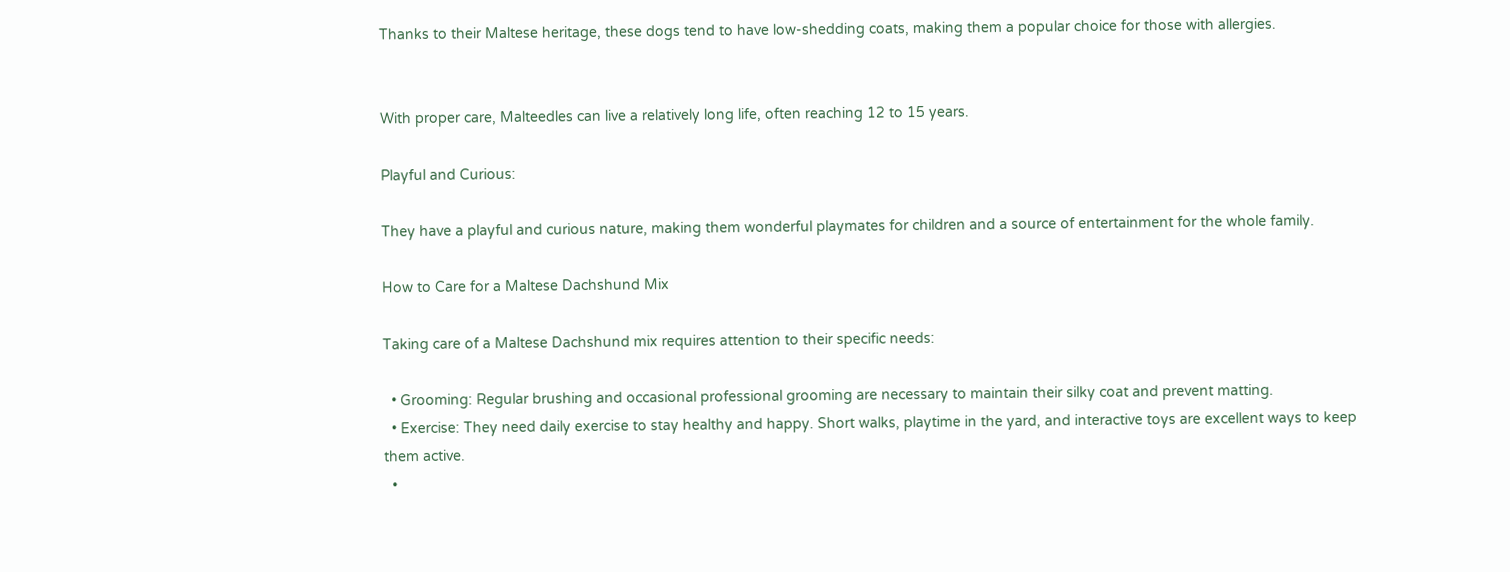Thanks to their Maltese heritage, these dogs tend to have low-shedding coats, making them a popular choice for those with allergies.


With proper care, Malteedles can live a relatively long life, often reaching 12 to 15 years.

Playful and Curious:

They have a playful and curious nature, making them wonderful playmates for children and a source of entertainment for the whole family.

How to Care for a Maltese Dachshund Mix

Taking care of a Maltese Dachshund mix requires attention to their specific needs:

  • Grooming: Regular brushing and occasional professional grooming are necessary to maintain their silky coat and prevent matting.
  • Exercise: They need daily exercise to stay healthy and happy. Short walks, playtime in the yard, and interactive toys are excellent ways to keep them active.
  •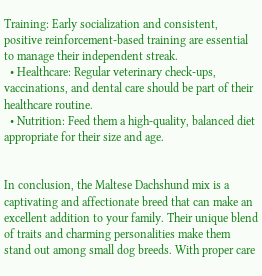Training: Early socialization and consistent, positive reinforcement-based training are essential to manage their independent streak.
  • Healthcare: Regular veterinary check-ups, vaccinations, and dental care should be part of their healthcare routine.
  • Nutrition: Feed them a high-quality, balanced diet appropriate for their size and age.


In conclusion, the Maltese Dachshund mix is a captivating and affectionate breed that can make an excellent addition to your family. Their unique blend of traits and charming personalities make them stand out among small dog breeds. With proper care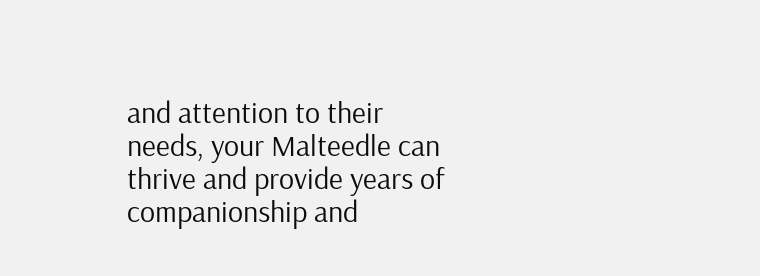and attention to their needs, your Malteedle can thrive and provide years of companionship and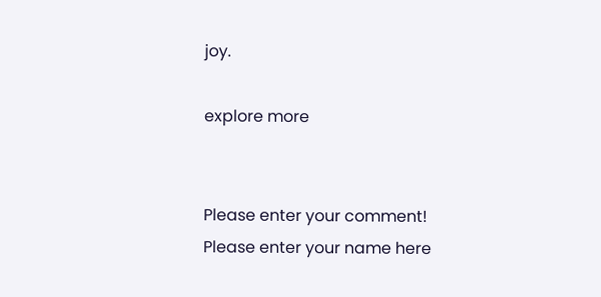joy.

explore more


Please enter your comment!
Please enter your name here